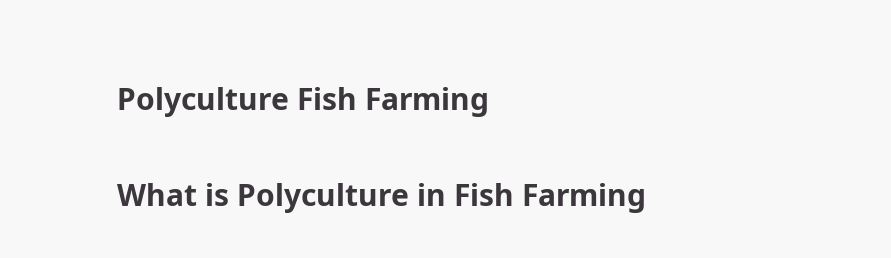Polyculture Fish Farming

What is Polyculture in Fish Farming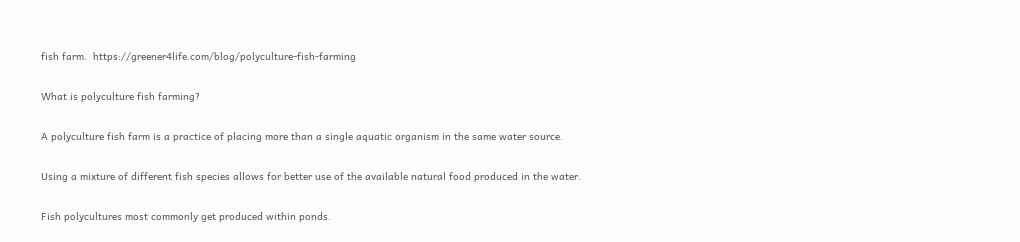fish farm.  https://greener4life.com/blog/polyculture-fish-farming

What is polyculture fish farming?

A polyculture fish farm is a practice of placing more than a single aquatic organism in the same water source.

Using a mixture of different fish species allows for better use of the available natural food produced in the water.

Fish polycultures most commonly get produced within ponds.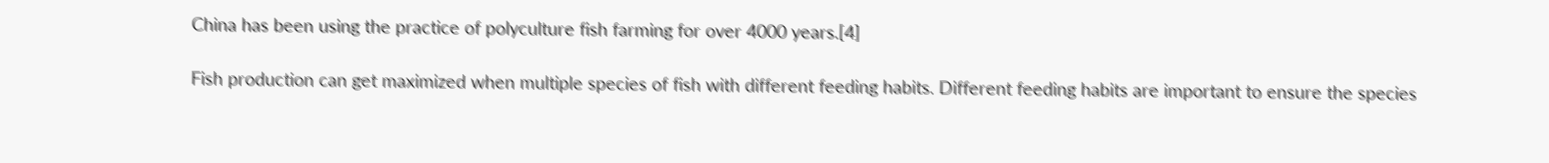China has been using the practice of polyculture fish farming for over 4000 years.[4]

Fish production can get maximized when multiple species of fish with different feeding habits. Different feeding habits are important to ensure the species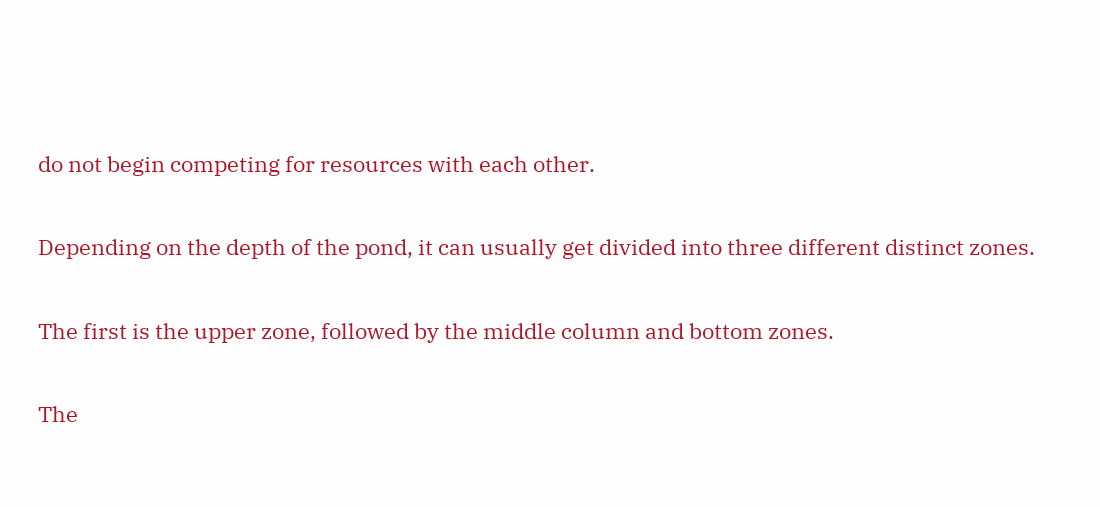do not begin competing for resources with each other.

Depending on the depth of the pond, it can usually get divided into three different distinct zones.

The first is the upper zone, followed by the middle column and bottom zones.

The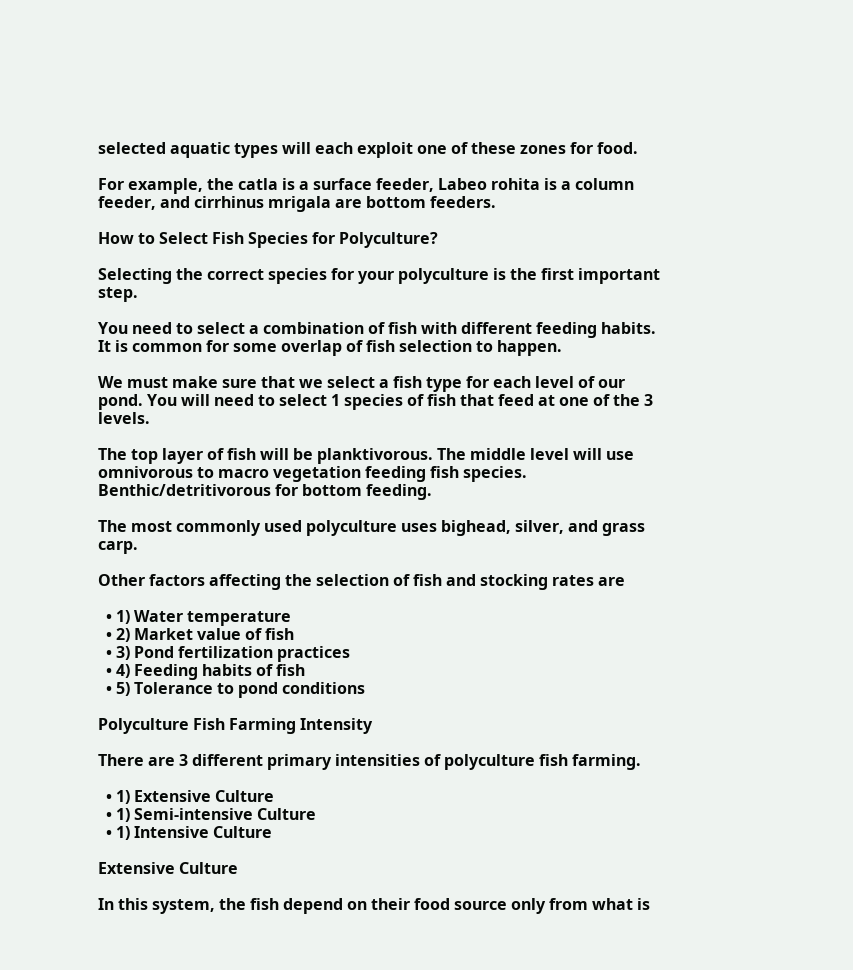selected aquatic types will each exploit one of these zones for food.

For example, the catla is a surface feeder, Labeo rohita is a column feeder, and cirrhinus mrigala are bottom feeders.

How to Select Fish Species for Polyculture?

Selecting the correct species for your polyculture is the first important step.

You need to select a combination of fish with different feeding habits. It is common for some overlap of fish selection to happen.

We must make sure that we select a fish type for each level of our pond. You will need to select 1 species of fish that feed at one of the 3 levels.

The top layer of fish will be planktivorous. The middle level will use omnivorous to macro vegetation feeding fish species. Benthic/detritivorous for bottom feeding.

The most commonly used polyculture uses bighead, silver, and grass carp.

Other factors affecting the selection of fish and stocking rates are

  • 1) Water temperature
  • 2) Market value of fish
  • 3) Pond fertilization practices
  • 4) Feeding habits of fish
  • 5) Tolerance to pond conditions

Polyculture Fish Farming Intensity

There are 3 different primary intensities of polyculture fish farming.

  • 1) Extensive Culture
  • 1) Semi-intensive Culture
  • 1) Intensive Culture

Extensive Culture

In this system, the fish depend on their food source only from what is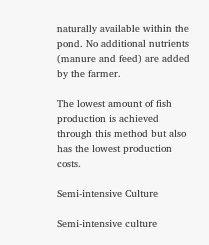naturally available within the pond. No additional nutrients (manure and feed) are added by the farmer.

The lowest amount of fish production is achieved through this method but also has the lowest production costs.

Semi-intensive Culture

Semi-intensive culture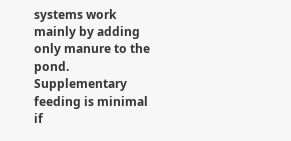systems work mainly by adding only manure to the pond. Supplementary feeding is minimal if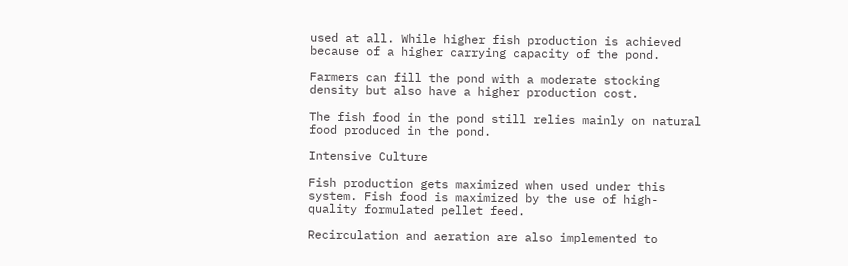used at all. While higher fish production is achieved because of a higher carrying capacity of the pond.

Farmers can fill the pond with a moderate stocking density but also have a higher production cost.

The fish food in the pond still relies mainly on natural food produced in the pond.

Intensive Culture

Fish production gets maximized when used under this system. Fish food is maximized by the use of high-quality formulated pellet feed.

Recirculation and aeration are also implemented to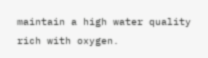maintain a high water quality rich with oxygen.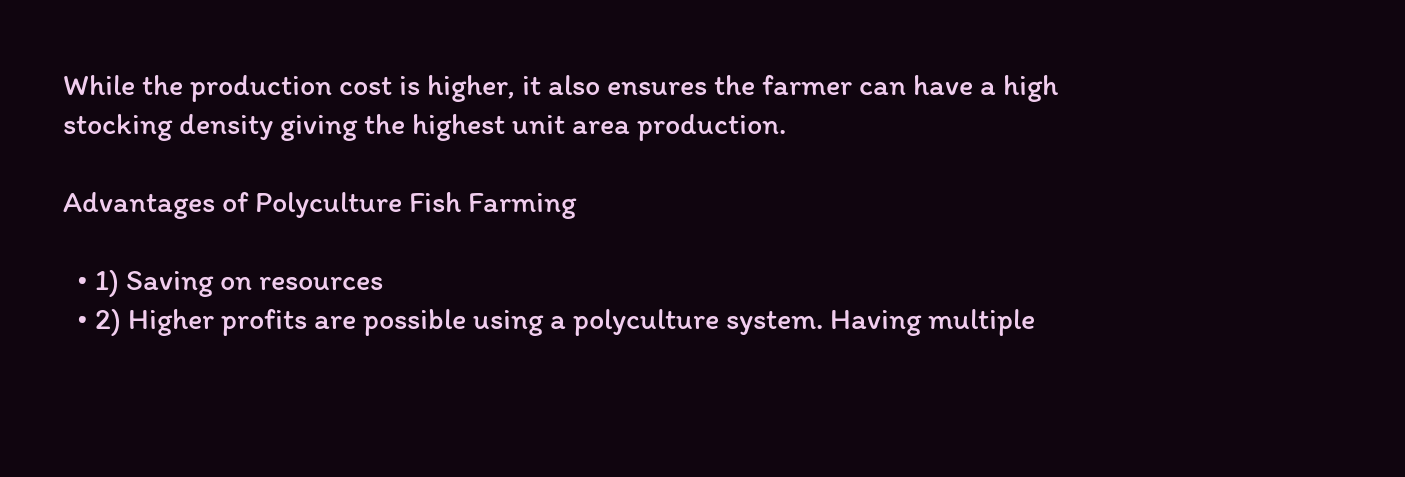While the production cost is higher, it also ensures the farmer can have a high stocking density giving the highest unit area production.

Advantages of Polyculture Fish Farming

  • 1) Saving on resources
  • 2) Higher profits are possible using a polyculture system. Having multiple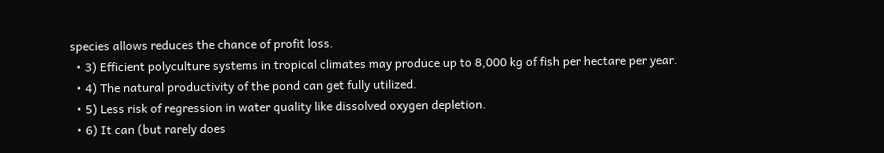species allows reduces the chance of profit loss.
  • 3) Efficient polyculture systems in tropical climates may produce up to 8,000 kg of fish per hectare per year.
  • 4) The natural productivity of the pond can get fully utilized.
  • 5) Less risk of regression in water quality like dissolved oxygen depletion.
  • 6) It can (but rarely does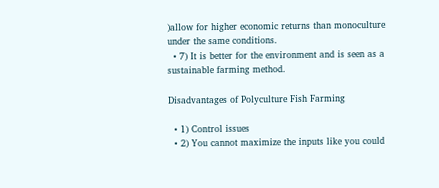)allow for higher economic returns than monoculture under the same conditions.
  • 7) It is better for the environment and is seen as a sustainable farming method.

Disadvantages of Polyculture Fish Farming

  • 1) Control issues
  • 2) You cannot maximize the inputs like you could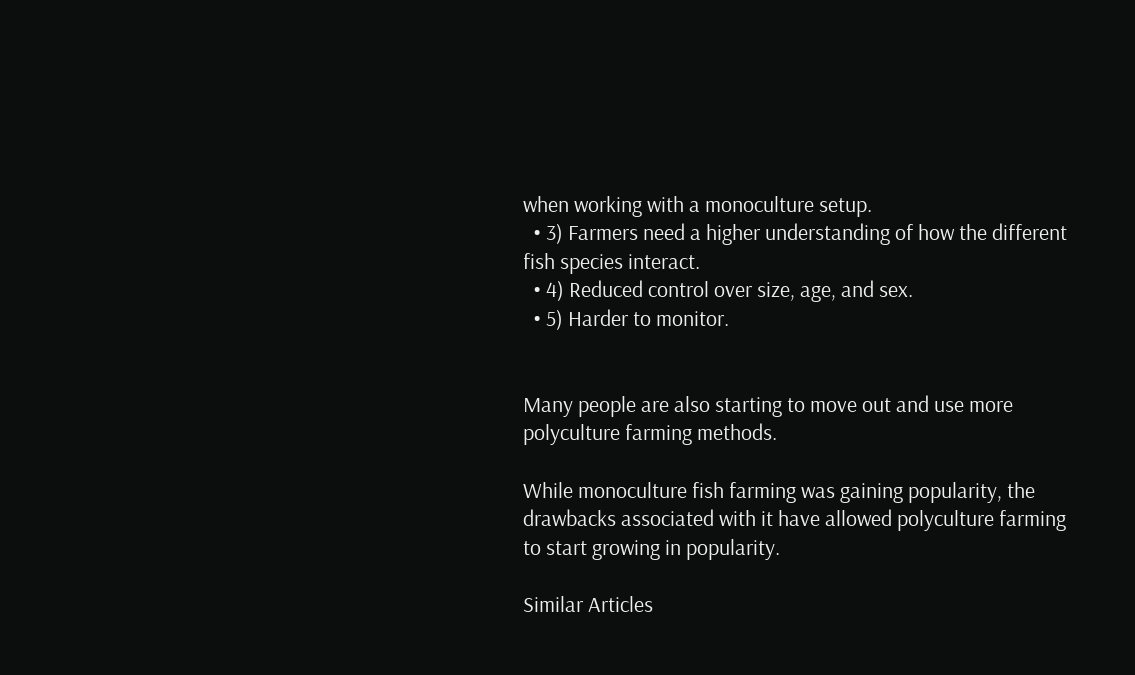when working with a monoculture setup.
  • 3) Farmers need a higher understanding of how the different fish species interact.
  • 4) Reduced control over size, age, and sex.
  • 5) Harder to monitor.


Many people are also starting to move out and use more polyculture farming methods.

While monoculture fish farming was gaining popularity, the drawbacks associated with it have allowed polyculture farming to start growing in popularity.

Similar Articles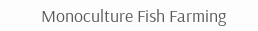Monoculture Fish Farming